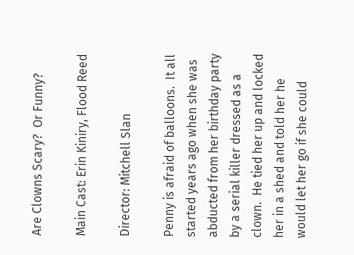Are Clowns Scary?  Or Funny?

Main Cast: Erin Kiniry, Flood Reed

Director: Mitchell Slan

Penny is afraid of balloons.  It all started years ago when she was abducted from her birthday party by a serial killer dressed as a clown.  He tied her up and locked her in a shed and told her he would let her go if she could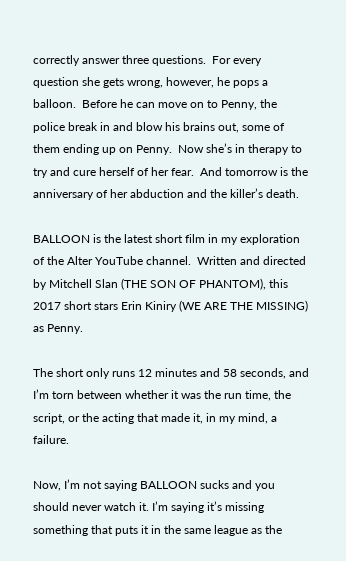correctly answer three questions.  For every question she gets wrong, however, he pops a balloon.  Before he can move on to Penny, the police break in and blow his brains out, some of them ending up on Penny.  Now she’s in therapy to try and cure herself of her fear.  And tomorrow is the anniversary of her abduction and the killer’s death.

BALLOON is the latest short film in my exploration of the Alter YouTube channel.  Written and directed by Mitchell Slan (THE SON OF PHANTOM), this 2017 short stars Erin Kiniry (WE ARE THE MISSING) as Penny.

The short only runs 12 minutes and 58 seconds, and I’m torn between whether it was the run time, the script, or the acting that made it, in my mind, a failure.

Now, I’m not saying BALLOON sucks and you should never watch it. I’m saying it’s missing something that puts it in the same league as the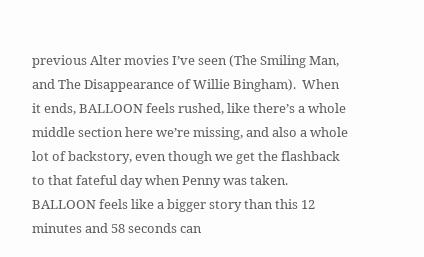previous Alter movies I’ve seen (The Smiling Man, and The Disappearance of Willie Bingham).  When it ends, BALLOON feels rushed, like there’s a whole middle section here we’re missing, and also a whole lot of backstory, even though we get the flashback to that fateful day when Penny was taken.  BALLOON feels like a bigger story than this 12 minutes and 58 seconds can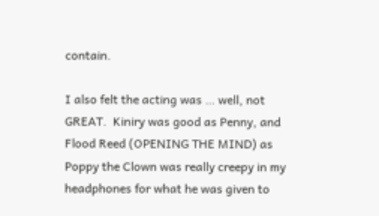contain.

I also felt the acting was … well, not GREAT.  Kiniry was good as Penny, and Flood Reed (OPENING THE MIND) as Poppy the Clown was really creepy in my headphones for what he was given to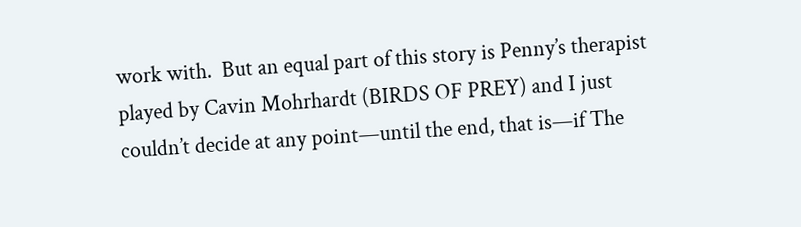work with.  But an equal part of this story is Penny’s therapist played by Cavin Mohrhardt (BIRDS OF PREY) and I just couldn’t decide at any point—until the end, that is—if The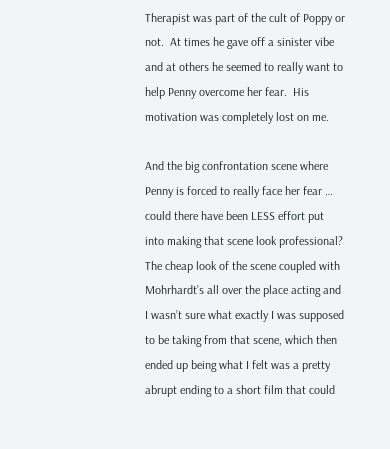Therapist was part of the cult of Poppy or not.  At times he gave off a sinister vibe and at others he seemed to really want to help Penny overcome her fear.  His motivation was completely lost on me.

And the big confrontation scene where Penny is forced to really face her fear … could there have been LESS effort put into making that scene look professional?  The cheap look of the scene coupled with Mohrhardt’s all over the place acting and I wasn’t sure what exactly I was supposed to be taking from that scene, which then ended up being what I felt was a pretty abrupt ending to a short film that could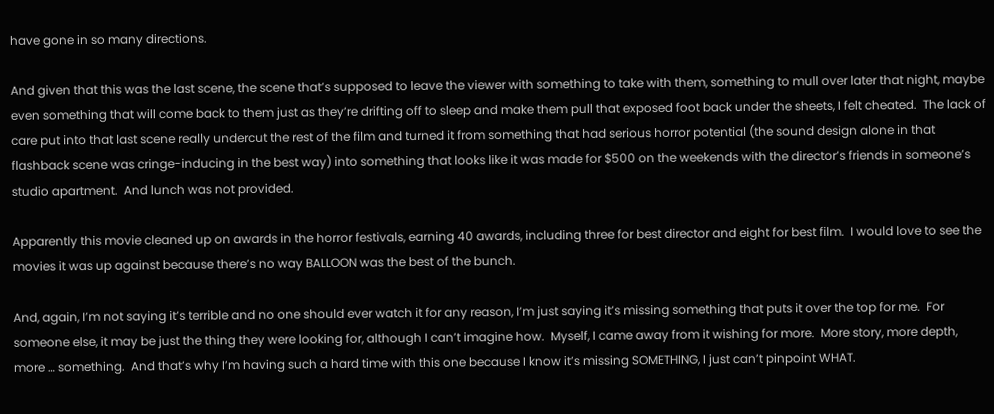have gone in so many directions.

And given that this was the last scene, the scene that’s supposed to leave the viewer with something to take with them, something to mull over later that night, maybe even something that will come back to them just as they’re drifting off to sleep and make them pull that exposed foot back under the sheets, I felt cheated.  The lack of care put into that last scene really undercut the rest of the film and turned it from something that had serious horror potential (the sound design alone in that flashback scene was cringe-inducing in the best way) into something that looks like it was made for $500 on the weekends with the director’s friends in someone’s studio apartment.  And lunch was not provided.

Apparently this movie cleaned up on awards in the horror festivals, earning 40 awards, including three for best director and eight for best film.  I would love to see the movies it was up against because there’s no way BALLOON was the best of the bunch.

And, again, I’m not saying it’s terrible and no one should ever watch it for any reason, I’m just saying it’s missing something that puts it over the top for me.  For someone else, it may be just the thing they were looking for, although I can’t imagine how.  Myself, I came away from it wishing for more.  More story, more depth, more … something.  And that’s why I’m having such a hard time with this one because I know it’s missing SOMETHING, I just can’t pinpoint WHAT.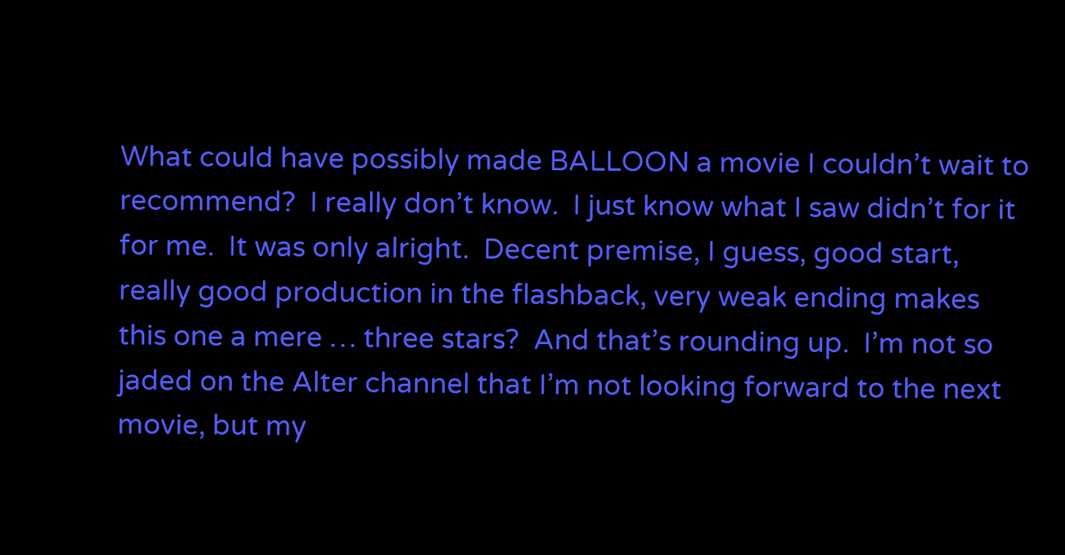What could have possibly made BALLOON a movie I couldn’t wait to recommend?  I really don’t know.  I just know what I saw didn’t for it for me.  It was only alright.  Decent premise, I guess, good start, really good production in the flashback, very weak ending makes this one a mere … three stars?  And that’s rounding up.  I’m not so jaded on the Alter channel that I’m not looking forward to the next movie, but my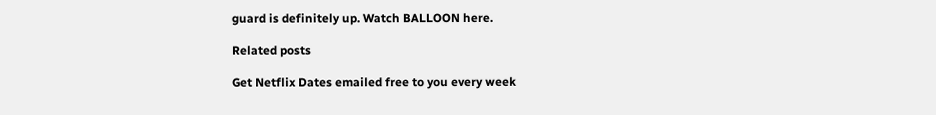guard is definitely up. Watch BALLOON here.

Related posts

Get Netflix Dates emailed free to you every week